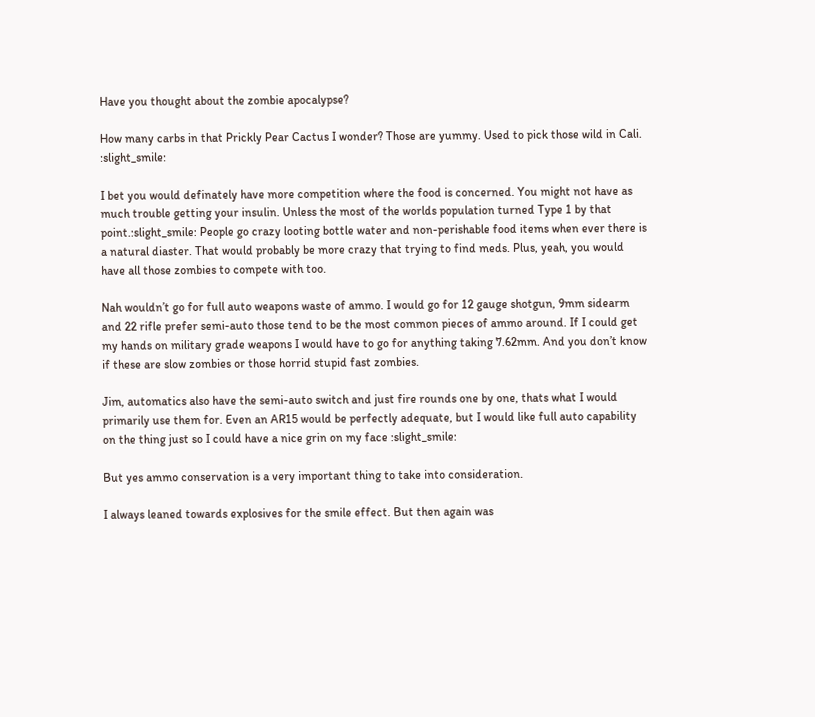Have you thought about the zombie apocalypse?

How many carbs in that Prickly Pear Cactus I wonder? Those are yummy. Used to pick those wild in Cali. :slight_smile:

I bet you would definately have more competition where the food is concerned. You might not have as much trouble getting your insulin. Unless the most of the worlds population turned Type 1 by that point.:slight_smile: People go crazy looting bottle water and non-perishable food items when ever there is a natural diaster. That would probably be more crazy that trying to find meds. Plus, yeah, you would have all those zombies to compete with too.

Nah wouldn’t go for full auto weapons waste of ammo. I would go for 12 gauge shotgun, 9mm sidearm and 22 rifle prefer semi-auto those tend to be the most common pieces of ammo around. If I could get my hands on military grade weapons I would have to go for anything taking 7.62mm. And you don’t know if these are slow zombies or those horrid stupid fast zombies.

Jim, automatics also have the semi-auto switch and just fire rounds one by one, thats what I would primarily use them for. Even an AR15 would be perfectly adequate, but I would like full auto capability on the thing just so I could have a nice grin on my face :slight_smile:

But yes ammo conservation is a very important thing to take into consideration.

I always leaned towards explosives for the smile effect. But then again was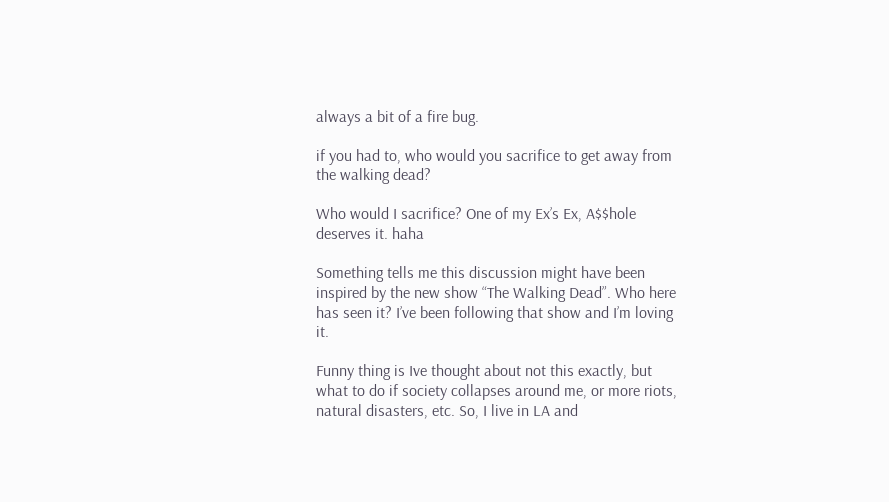always a bit of a fire bug.

if you had to, who would you sacrifice to get away from the walking dead?

Who would I sacrifice? One of my Ex’s Ex, A$$hole deserves it. haha

Something tells me this discussion might have been inspired by the new show “The Walking Dead”. Who here has seen it? I’ve been following that show and I’m loving it.

Funny thing is Ive thought about not this exactly, but what to do if society collapses around me, or more riots, natural disasters, etc. So, I live in LA and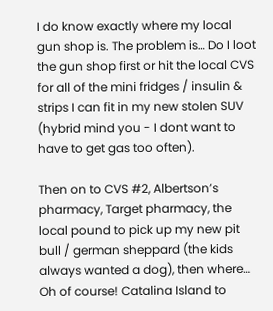I do know exactly where my local gun shop is. The problem is… Do I loot the gun shop first or hit the local CVS for all of the mini fridges / insulin & strips I can fit in my new stolen SUV (hybrid mind you - I dont want to have to get gas too often).

Then on to CVS #2, Albertson’s pharmacy, Target pharmacy, the local pound to pick up my new pit bull / german sheppard (the kids always wanted a dog), then where… Oh of course! Catalina Island to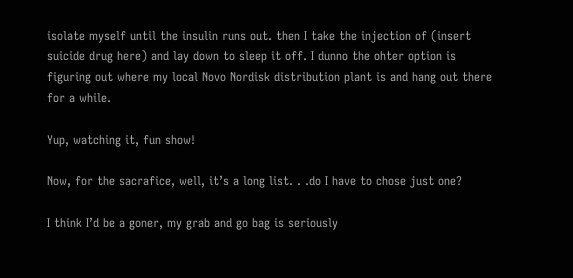isolate myself until the insulin runs out. then I take the injection of (insert suicide drug here) and lay down to sleep it off. I dunno the ohter option is figuring out where my local Novo Nordisk distribution plant is and hang out there for a while.

Yup, watching it, fun show!

Now, for the sacrafice, well, it’s a long list. . .do I have to chose just one?

I think I’d be a goner, my grab and go bag is seriously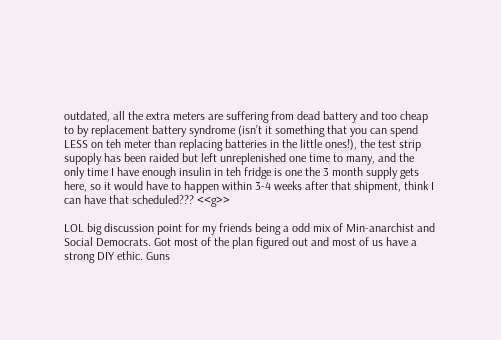outdated, all the extra meters are suffering from dead battery and too cheap to by replacement battery syndrome (isn’t it something that you can spend LESS on teh meter than replacing batteries in the little ones!), the test strip supoply has been raided but left unreplenished one time to many, and the only time I have enough insulin in teh fridge is one the 3 month supply gets here, so it would have to happen within 3-4 weeks after that shipment, think I can have that scheduled??? <<g>>

LOL big discussion point for my friends being a odd mix of Min-anarchist and Social Democrats. Got most of the plan figured out and most of us have a strong DIY ethic. Guns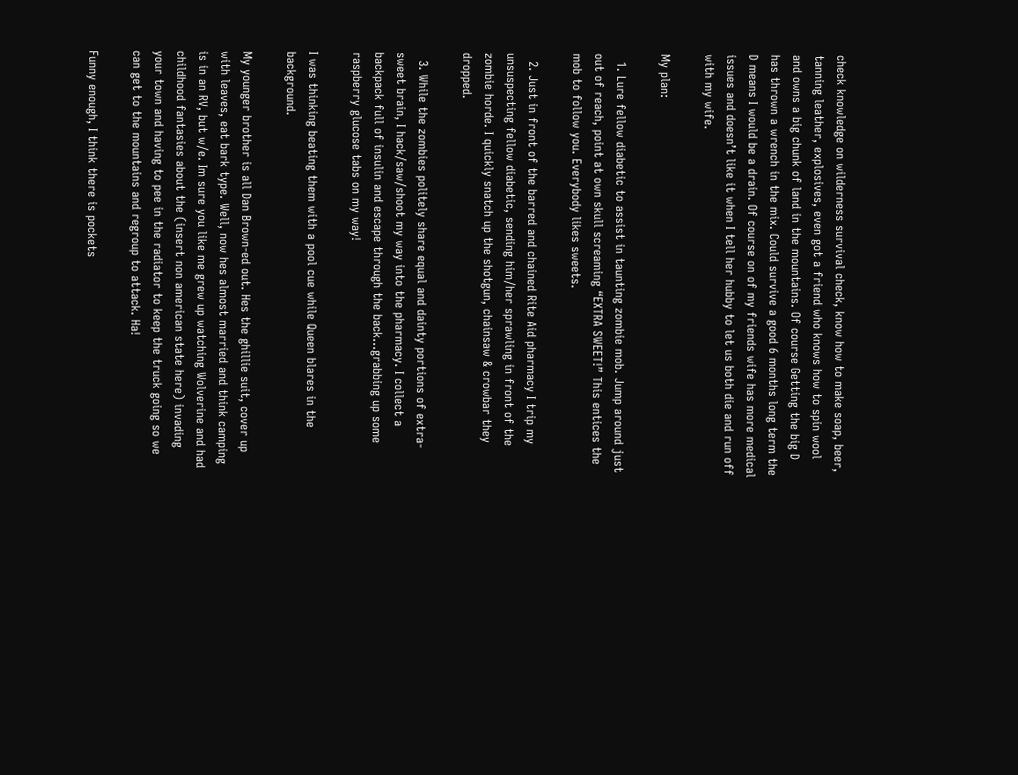check knowledge on wilderness survival check, know how to make soap, beer, tanning leather, explosives, even got a friend who knows how to spin wool and owns a big chunk of land in the mountains. Of course Getting the big D has thrown a wrench in the mix. Could survive a good 6 months long term the D means I would be a drain. Of course on of my friends wife has more medical issues and doesn’t like it when I tell her hubby to let us both die and run off with my wife.

My plan:

  1. Lure fellow diabetic to assist in taunting zombie mob. Jump around just out of reach, point at own skull screaming “EXTRA SWEET!” This entices the mob to follow you. Everybody likes sweets.

  2. Just in front of the barred and chained Rite Aid pharmacy I trip my unsuspecting fellow diabetic, sending him/her sprawling in front of the zombie horde. I quickly snatch up the shotgun, chainsaw & crowbar they dropped.

  3. While the zombies politely share equal and dainty portions of extra-sweet brain, I hack/saw/shoot my way into the pharmacy. I collect a backpack full of insulin and escape through the back…grabbing up some raspberry glucose tabs on my way!

I was thinking beating them with a pool cue while Queen blares in the background.

My younger brother is all Dan Brown-ed out. Hes the ghillie suit, cover up with leaves, eat bark type. Well, now hes almost married and think camping is in an RV, but w/e. Im sure you like me grew up watching Wolverine and had childhood fantasies about the (insert non american state here) invading your town and having to pee in the radiator to keep the truck going so we can get to the mountains and regroup to attack. Ha!

Funny enough, I think there is pockets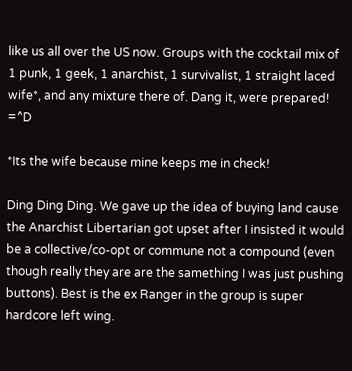like us all over the US now. Groups with the cocktail mix of 1 punk, 1 geek, 1 anarchist, 1 survivalist, 1 straight laced wife*, and any mixture there of. Dang it, were prepared! =^D

*Its the wife because mine keeps me in check!

Ding Ding Ding. We gave up the idea of buying land cause the Anarchist Libertarian got upset after I insisted it would be a collective/co-opt or commune not a compound (even though really they are are the samething I was just pushing buttons). Best is the ex Ranger in the group is super hardcore left wing.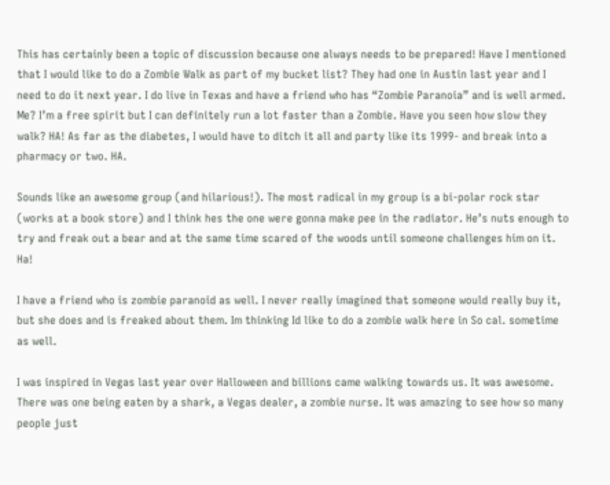This has certainly been a topic of discussion because one always needs to be prepared! Have I mentioned that I would like to do a Zombie Walk as part of my bucket list? They had one in Austin last year and I need to do it next year. I do live in Texas and have a friend who has “Zombie Paranoia” and is well armed. Me? I’m a free spirit but I can definitely run a lot faster than a Zombie. Have you seen how slow they walk? HA! As far as the diabetes, I would have to ditch it all and party like its 1999- and break into a pharmacy or two. HA.

Sounds like an awesome group (and hilarious!). The most radical in my group is a bi-polar rock star (works at a book store) and I think hes the one were gonna make pee in the radiator. He’s nuts enough to try and freak out a bear and at the same time scared of the woods until someone challenges him on it. Ha!

I have a friend who is zombie paranoid as well. I never really imagined that someone would really buy it, but she does and is freaked about them. Im thinking Id like to do a zombie walk here in So cal. sometime as well.

I was inspired in Vegas last year over Halloween and billions came walking towards us. It was awesome. There was one being eaten by a shark, a Vegas dealer, a zombie nurse. It was amazing to see how so many people just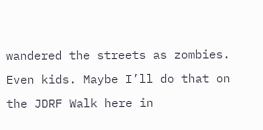wandered the streets as zombies. Even kids. Maybe I’ll do that on the JDRF Walk here in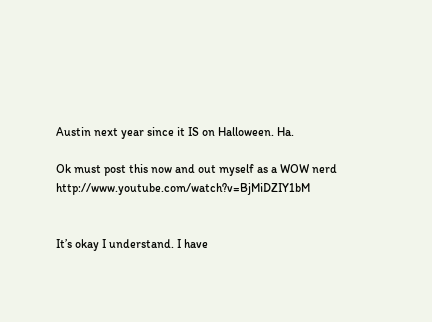Austin next year since it IS on Halloween. Ha.

Ok must post this now and out myself as a WOW nerd http://www.youtube.com/watch?v=BjMiDZIY1bM


It’s okay I understand. I have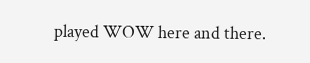played WOW here and there.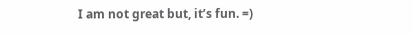I am not great but, it’s fun. =)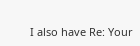I also have Re: Your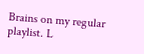Brains on my regular playlist. L